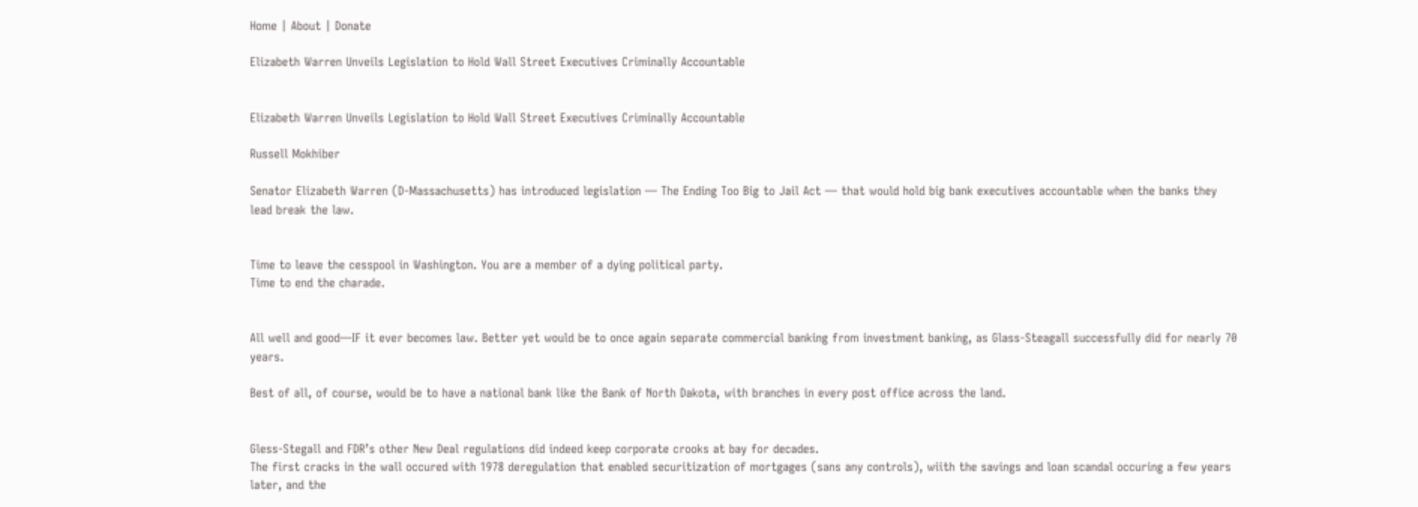Home | About | Donate

Elizabeth Warren Unveils Legislation to Hold Wall Street Executives Criminally Accountable


Elizabeth Warren Unveils Legislation to Hold Wall Street Executives Criminally Accountable

Russell Mokhiber

Senator Elizabeth Warren (D-Massachusetts) has introduced legislation — The Ending Too Big to Jail Act — that would hold big bank executives accountable when the banks they lead break the law.


Time to leave the cesspool in Washington. You are a member of a dying political party.
Time to end the charade.


All well and good—IF it ever becomes law. Better yet would be to once again separate commercial banking from investment banking, as Glass-Steagall successfully did for nearly 70 years.

Best of all, of course, would be to have a national bank like the Bank of North Dakota, with branches in every post office across the land.


Gless-Stegall and FDR’s other New Deal regulations did indeed keep corporate crooks at bay for decades.
The first cracks in the wall occured with 1978 deregulation that enabled securitization of mortgages (sans any controls), wiith the savings and loan scandal occuring a few years later, and the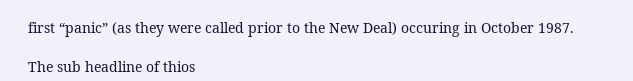first “panic” (as they were called prior to the New Deal) occuring in October 1987.

The sub headline of thios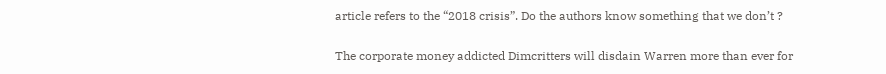article refers to the “2018 crisis”. Do the authors know something that we don’t ?

The corporate money addicted Dimcritters will disdain Warren more than ever for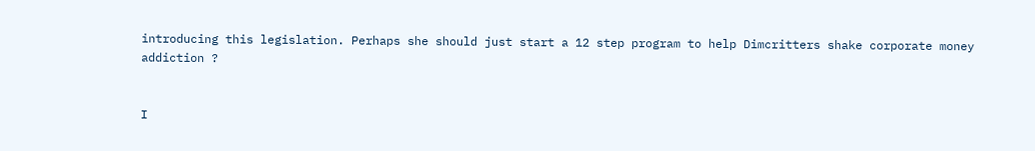introducing this legislation. Perhaps she should just start a 12 step program to help Dimcritters shake corporate money addiction ?


I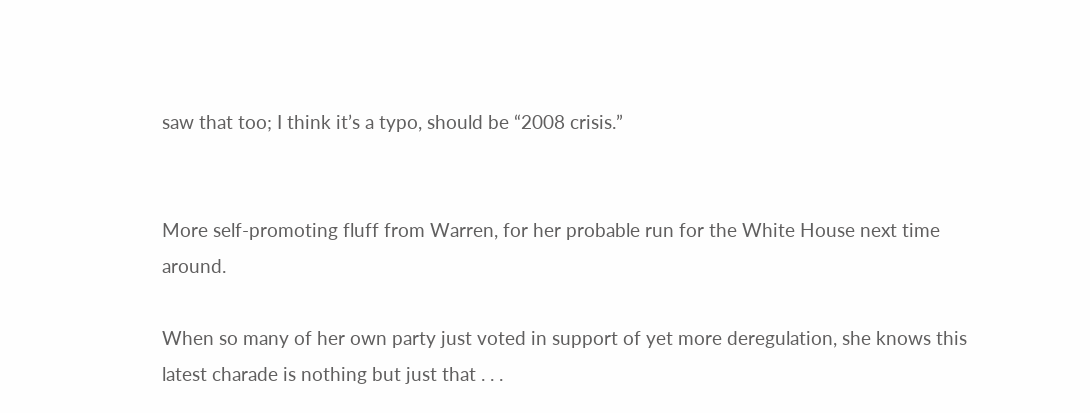saw that too; I think it’s a typo, should be “2008 crisis.”


More self-promoting fluff from Warren, for her probable run for the White House next time around.

When so many of her own party just voted in support of yet more deregulation, she knows this latest charade is nothing but just that . . .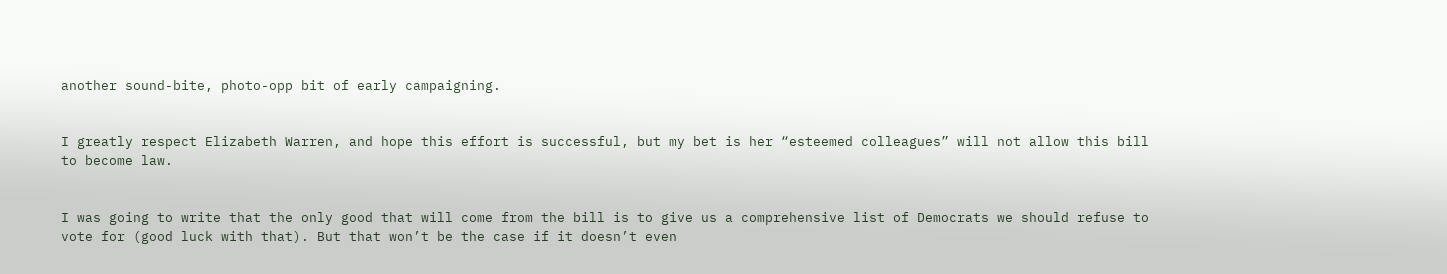another sound-bite, photo-opp bit of early campaigning.


I greatly respect Elizabeth Warren, and hope this effort is successful, but my bet is her “esteemed colleagues” will not allow this bill to become law.


I was going to write that the only good that will come from the bill is to give us a comprehensive list of Democrats we should refuse to vote for (good luck with that). But that won’t be the case if it doesn’t even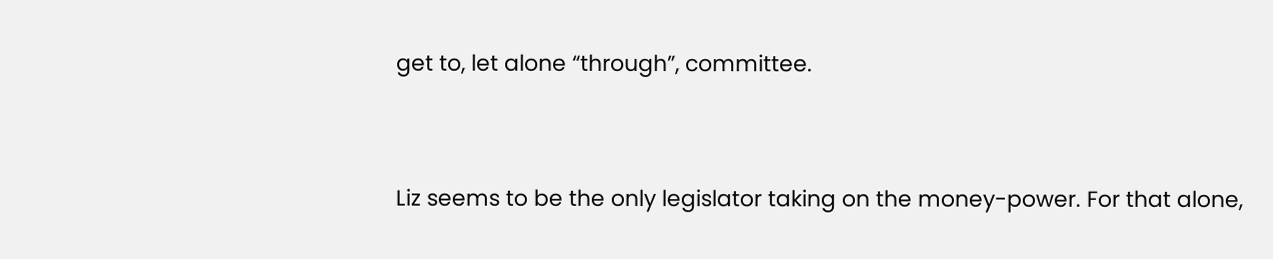get to, let alone “through”, committee.


Liz seems to be the only legislator taking on the money-power. For that alone,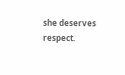she deserves respect.